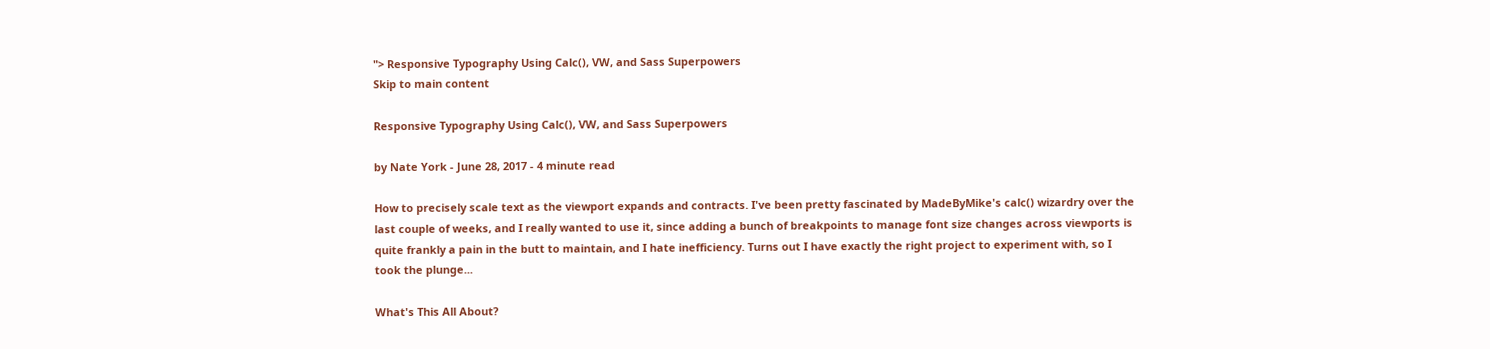"> Responsive Typography Using Calc(), VW, and Sass Superpowers
Skip to main content

Responsive Typography Using Calc(), VW, and Sass Superpowers

by Nate York - June 28, 2017 - 4 minute read

How to precisely scale text as the viewport expands and contracts. I've been pretty fascinated by MadeByMike's calc() wizardry over the last couple of weeks, and I really wanted to use it, since adding a bunch of breakpoints to manage font size changes across viewports is quite frankly a pain in the butt to maintain, and I hate inefficiency. Turns out I have exactly the right project to experiment with, so I took the plunge...

What's This All About?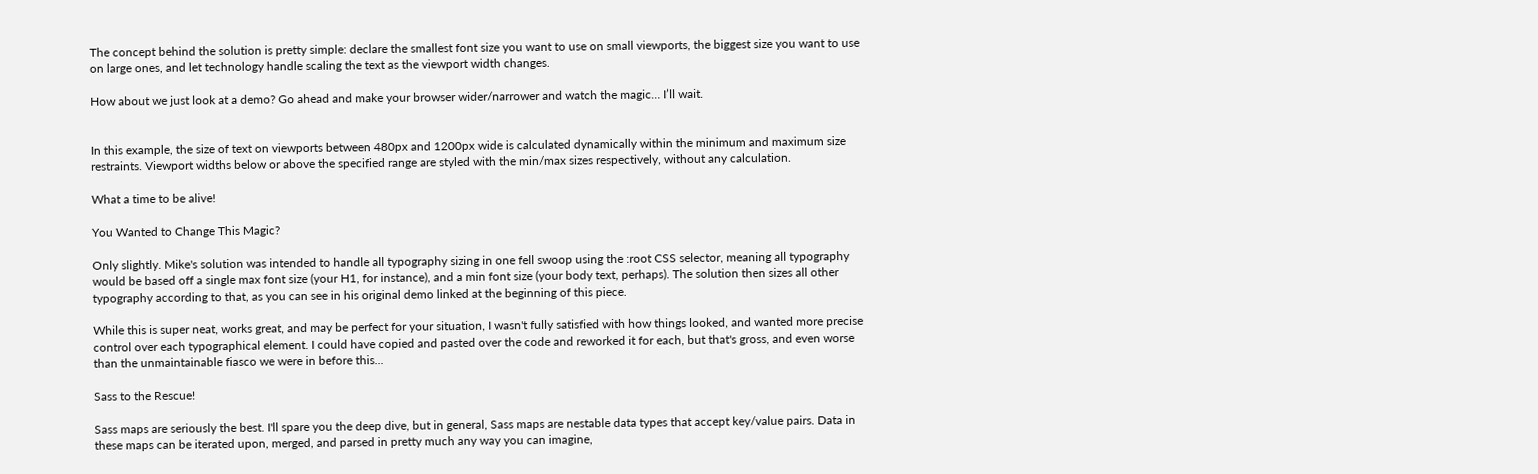The concept behind the solution is pretty simple: declare the smallest font size you want to use on small viewports, the biggest size you want to use on large ones, and let technology handle scaling the text as the viewport width changes.

How about we just look at a demo? Go ahead and make your browser wider/narrower and watch the magic… I’ll wait.


In this example, the size of text on viewports between 480px and 1200px wide is calculated dynamically within the minimum and maximum size restraints. Viewport widths below or above the specified range are styled with the min/max sizes respectively, without any calculation.

What a time to be alive!

You Wanted to Change This Magic?

Only slightly. Mike's solution was intended to handle all typography sizing in one fell swoop using the :root CSS selector, meaning all typography would be based off a single max font size (your H1, for instance), and a min font size (your body text, perhaps). The solution then sizes all other typography according to that, as you can see in his original demo linked at the beginning of this piece.

While this is super neat, works great, and may be perfect for your situation, I wasn't fully satisfied with how things looked, and wanted more precise control over each typographical element. I could have copied and pasted over the code and reworked it for each, but that's gross, and even worse than the unmaintainable fiasco we were in before this...

Sass to the Rescue!

Sass maps are seriously the best. I'll spare you the deep dive, but in general, Sass maps are nestable data types that accept key/value pairs. Data in these maps can be iterated upon, merged, and parsed in pretty much any way you can imagine,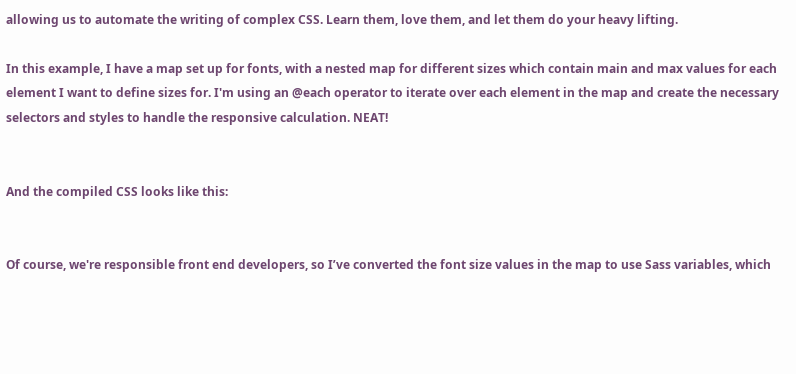allowing us to automate the writing of complex CSS. Learn them, love them, and let them do your heavy lifting.

In this example, I have a map set up for fonts, with a nested map for different sizes which contain main and max values for each element I want to define sizes for. I'm using an @each operator to iterate over each element in the map and create the necessary selectors and styles to handle the responsive calculation. NEAT!


And the compiled CSS looks like this:


Of course, we're responsible front end developers, so I’ve converted the font size values in the map to use Sass variables, which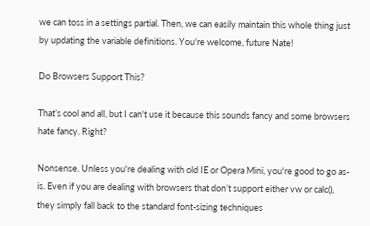we can toss in a settings partial. Then, we can easily maintain this whole thing just by updating the variable definitions. You're welcome, future Nate!

Do Browsers Support This?

That’s cool and all, but I can't use it because this sounds fancy and some browsers hate fancy. Right?

Nonsense. Unless you're dealing with old IE or Opera Mini, you're good to go as-is. Even if you are dealing with browsers that don’t support either vw or calc(), they simply fall back to the standard font-sizing techniques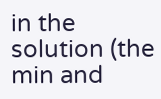in the solution (the min and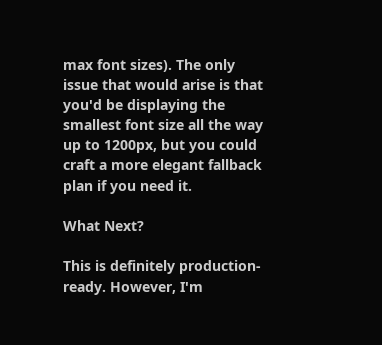max font sizes). The only issue that would arise is that you'd be displaying the smallest font size all the way up to 1200px, but you could craft a more elegant fallback plan if you need it.

What Next?

This is definitely production-ready. However, I'm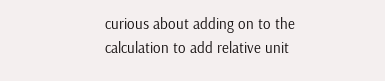curious about adding on to the calculation to add relative unit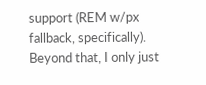support (REM w/px fallback, specifically). Beyond that, I only just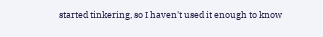started tinkering, so I haven't used it enough to know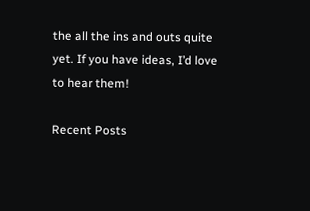the all the ins and outs quite yet. If you have ideas, I’d love to hear them!

Recent Posts